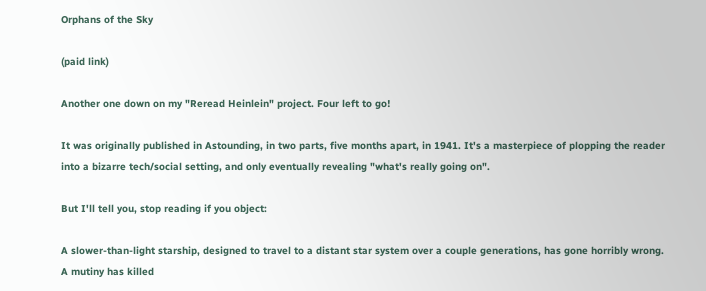Orphans of the Sky

(paid link)

Another one down on my "Reread Heinlein" project. Four left to go!

It was originally published in Astounding, in two parts, five months apart, in 1941. It's a masterpiece of plopping the reader into a bizarre tech/social setting, and only eventually revealing "what's really going on".

But I'll tell you, stop reading if you object:

A slower-than-light starship, designed to travel to a distant star system over a couple generations, has gone horribly wrong. A mutiny has killed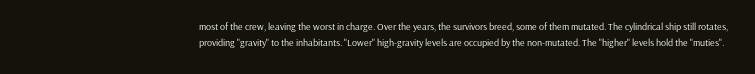most of the crew, leaving the worst in charge. Over the years, the survivors breed, some of them mutated. The cylindrical ship still rotates, providing "gravity" to the inhabitants. "Lower" high-gravity levels are occupied by the non-mutated. The "higher" levels hold the "muties".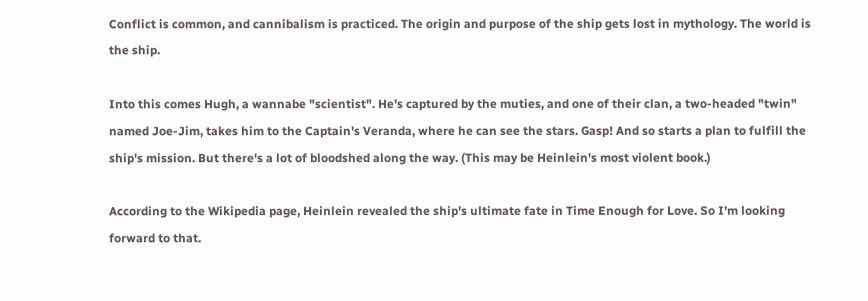Conflict is common, and cannibalism is practiced. The origin and purpose of the ship gets lost in mythology. The world is the ship.

Into this comes Hugh, a wannabe "scientist". He's captured by the muties, and one of their clan, a two-headed "twin" named Joe-Jim, takes him to the Captain's Veranda, where he can see the stars. Gasp! And so starts a plan to fulfill the ship's mission. But there's a lot of bloodshed along the way. (This may be Heinlein's most violent book.)

According to the Wikipedia page, Heinlein revealed the ship's ultimate fate in Time Enough for Love. So I'm looking forward to that.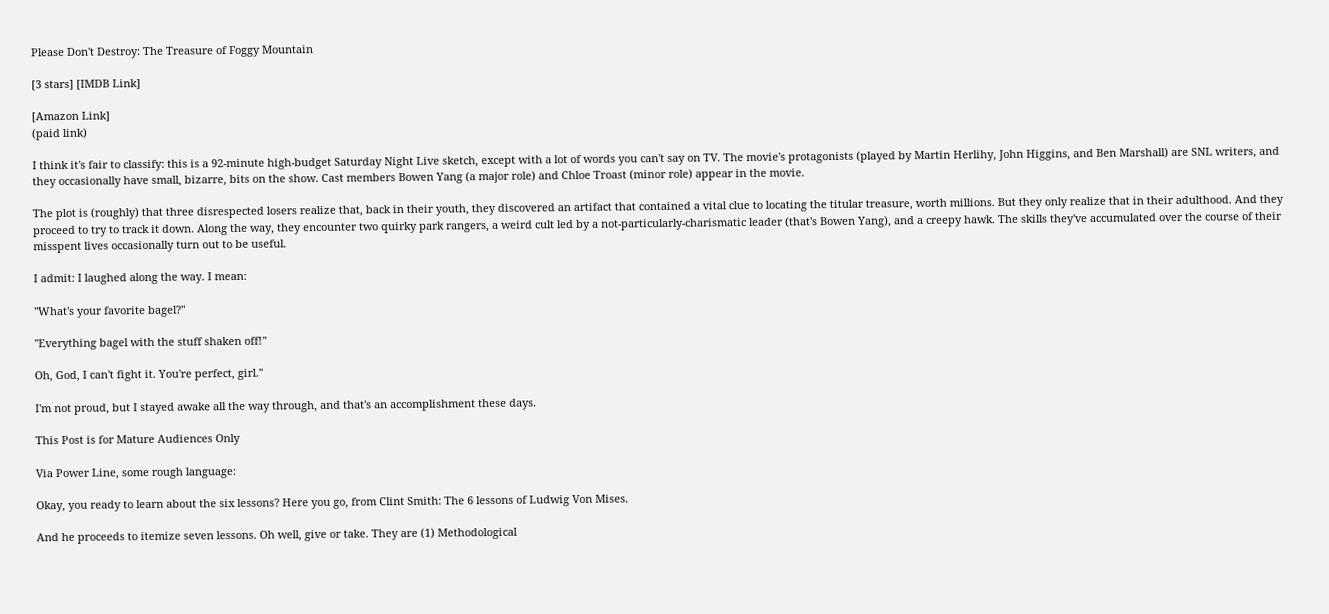Please Don't Destroy: The Treasure of Foggy Mountain

[3 stars] [IMDB Link]

[Amazon Link]
(paid link)

I think it's fair to classify: this is a 92-minute high-budget Saturday Night Live sketch, except with a lot of words you can't say on TV. The movie's protagonists (played by Martin Herlihy, John Higgins, and Ben Marshall) are SNL writers, and they occasionally have small, bizarre, bits on the show. Cast members Bowen Yang (a major role) and Chloe Troast (minor role) appear in the movie.

The plot is (roughly) that three disrespected losers realize that, back in their youth, they discovered an artifact that contained a vital clue to locating the titular treasure, worth millions. But they only realize that in their adulthood. And they proceed to try to track it down. Along the way, they encounter two quirky park rangers, a weird cult led by a not-particularly-charismatic leader (that's Bowen Yang), and a creepy hawk. The skills they've accumulated over the course of their misspent lives occasionally turn out to be useful.

I admit: I laughed along the way. I mean:

"What's your favorite bagel?"

"Everything bagel with the stuff shaken off!"

Oh, God, I can't fight it. You're perfect, girl."

I'm not proud, but I stayed awake all the way through, and that's an accomplishment these days.

This Post is for Mature Audiences Only

Via Power Line, some rough language:

Okay, you ready to learn about the six lessons? Here you go, from Clint Smith: The 6 lessons of Ludwig Von Mises.

And he proceeds to itemize seven lessons. Oh well, give or take. They are (1) Methodological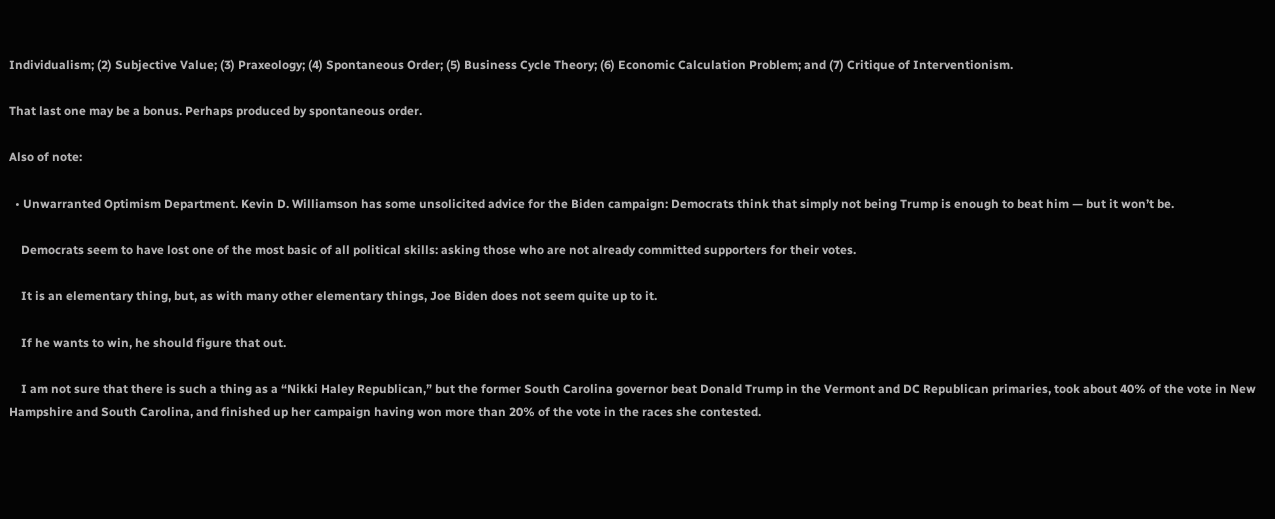Individualism; (2) Subjective Value; (3) Praxeology; (4) Spontaneous Order; (5) Business Cycle Theory; (6) Economic Calculation Problem; and (7) Critique of Interventionism.

That last one may be a bonus. Perhaps produced by spontaneous order.

Also of note:

  • Unwarranted Optimism Department. Kevin D. Williamson has some unsolicited advice for the Biden campaign: Democrats think that simply not being Trump is enough to beat him — but it won’t be.

    Democrats seem to have lost one of the most basic of all political skills: asking those who are not already committed supporters for their votes.

    It is an elementary thing, but, as with many other elementary things, Joe Biden does not seem quite up to it.

    If he wants to win, he should figure that out.

    I am not sure that there is such a thing as a “Nikki Haley Republican,” but the former South Carolina governor beat Donald Trump in the Vermont and DC Republican primaries, took about 40% of the vote in New Hampshire and South Carolina, and finished up her campaign having won more than 20% of the vote in the races she contested.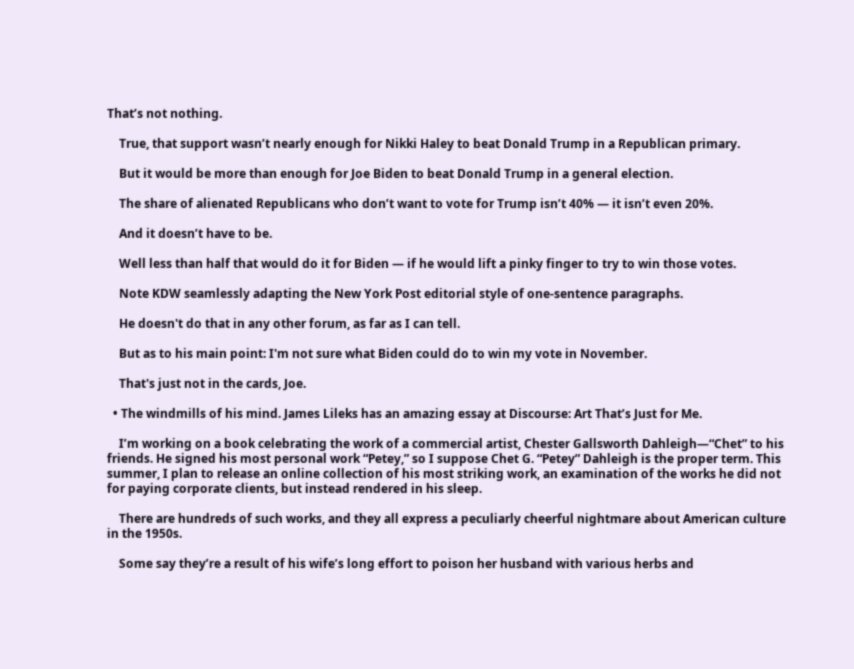That’s not nothing.

    True, that support wasn’t nearly enough for Nikki Haley to beat Donald Trump in a Republican primary.

    But it would be more than enough for Joe Biden to beat Donald Trump in a general election.

    The share of alienated Republicans who don’t want to vote for Trump isn’t 40% — it isn’t even 20%.

    And it doesn’t have to be.

    Well less than half that would do it for Biden — if he would lift a pinky finger to try to win those votes.

    Note KDW seamlessly adapting the New York Post editorial style of one-sentence paragraphs.

    He doesn't do that in any other forum, as far as I can tell.

    But as to his main point: I'm not sure what Biden could do to win my vote in November.

    That's just not in the cards, Joe.

  • The windmills of his mind. James Lileks has an amazing essay at Discourse: Art That’s Just for Me.

    I’m working on a book celebrating the work of a commercial artist, Chester Gallsworth Dahleigh—“Chet” to his friends. He signed his most personal work “Petey,” so I suppose Chet G. “Petey” Dahleigh is the proper term. This summer, I plan to release an online collection of his most striking work, an examination of the works he did not for paying corporate clients, but instead rendered in his sleep.

    There are hundreds of such works, and they all express a peculiarly cheerful nightmare about American culture in the 1950s.

    Some say they’re a result of his wife’s long effort to poison her husband with various herbs and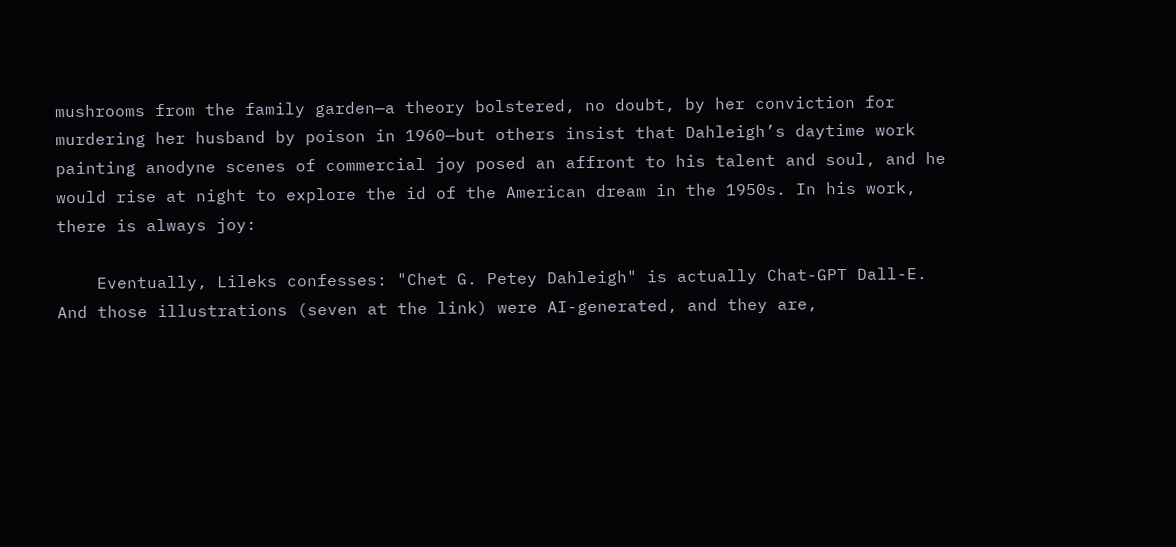mushrooms from the family garden—a theory bolstered, no doubt, by her conviction for murdering her husband by poison in 1960—but others insist that Dahleigh’s daytime work painting anodyne scenes of commercial joy posed an affront to his talent and soul, and he would rise at night to explore the id of the American dream in the 1950s. In his work, there is always joy:

    Eventually, Lileks confesses: "Chet G. Petey Dahleigh" is actually Chat-GPT Dall-E. And those illustrations (seven at the link) were AI-generated, and they are,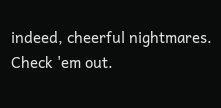indeed, cheerful nightmares. Check 'em out.